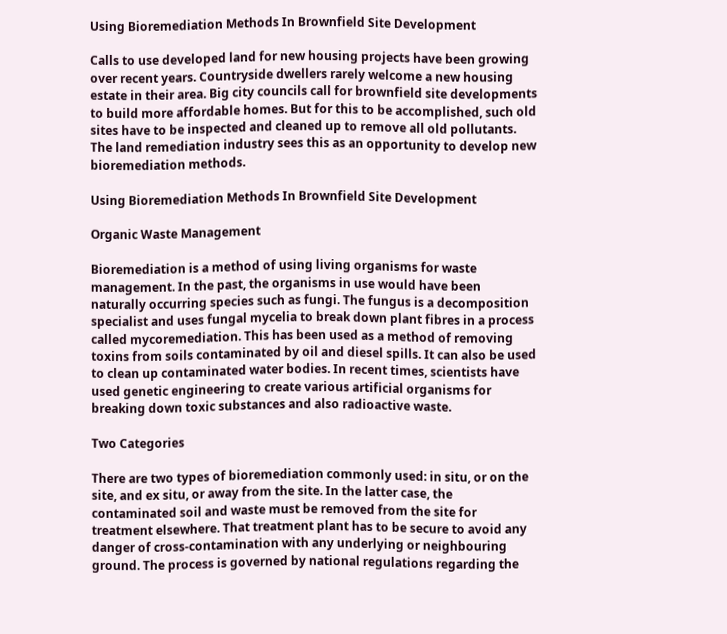Using Bioremediation Methods In Brownfield Site Development

Calls to use developed land for new housing projects have been growing over recent years. Countryside dwellers rarely welcome a new housing estate in their area. Big city councils call for brownfield site developments to build more affordable homes. But for this to be accomplished, such old sites have to be inspected and cleaned up to remove all old pollutants. The land remediation industry sees this as an opportunity to develop new bioremediation methods.

Using Bioremediation Methods In Brownfield Site Development

Organic Waste Management

Bioremediation is a method of using living organisms for waste management. In the past, the organisms in use would have been naturally occurring species such as fungi. The fungus is a decomposition specialist and uses fungal mycelia to break down plant fibres in a process called mycoremediation. This has been used as a method of removing toxins from soils contaminated by oil and diesel spills. It can also be used to clean up contaminated water bodies. In recent times, scientists have used genetic engineering to create various artificial organisms for breaking down toxic substances and also radioactive waste.

Two Categories

There are two types of bioremediation commonly used: in situ, or on the site, and ex situ, or away from the site. In the latter case, the contaminated soil and waste must be removed from the site for treatment elsewhere. That treatment plant has to be secure to avoid any danger of cross-contamination with any underlying or neighbouring ground. The process is governed by national regulations regarding the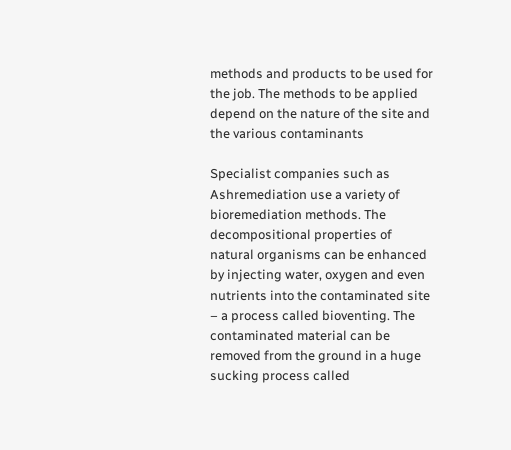methods and products to be used for the job. The methods to be applied depend on the nature of the site and the various contaminants

Specialist companies such as Ashremediation use a variety of bioremediation methods. The decompositional properties of natural organisms can be enhanced by injecting water, oxygen and even nutrients into the contaminated site – a process called bioventing. The contaminated material can be removed from the ground in a huge sucking process called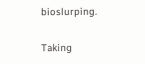bioslurping.

Taking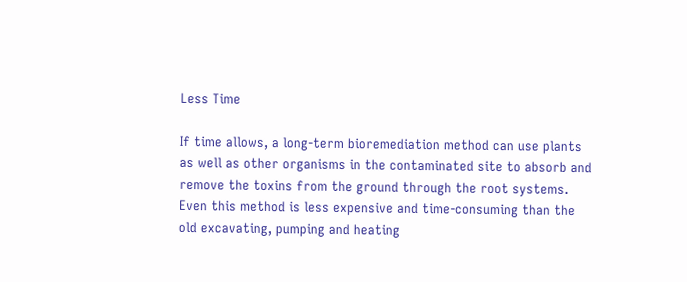Less Time

If time allows, a long-term bioremediation method can use plants as well as other organisms in the contaminated site to absorb and remove the toxins from the ground through the root systems. Even this method is less expensive and time-consuming than the old excavating, pumping and heating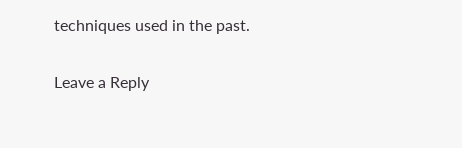techniques used in the past.

Leave a Reply